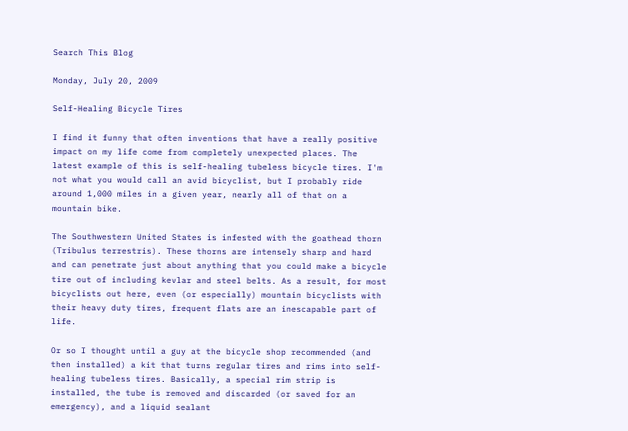Search This Blog

Monday, July 20, 2009

Self-Healing Bicycle Tires

I find it funny that often inventions that have a really positive impact on my life come from completely unexpected places. The latest example of this is self-healing tubeless bicycle tires. I'm not what you would call an avid bicyclist, but I probably ride around 1,000 miles in a given year, nearly all of that on a mountain bike.

The Southwestern United States is infested with the goathead thorn (Tribulus terrestris). These thorns are intensely sharp and hard and can penetrate just about anything that you could make a bicycle tire out of including kevlar and steel belts. As a result, for most bicyclists out here, even (or especially) mountain bicyclists with their heavy duty tires, frequent flats are an inescapable part of life.

Or so I thought until a guy at the bicycle shop recommended (and then installed) a kit that turns regular tires and rims into self-healing tubeless tires. Basically, a special rim strip is installed, the tube is removed and discarded (or saved for an emergency), and a liquid sealant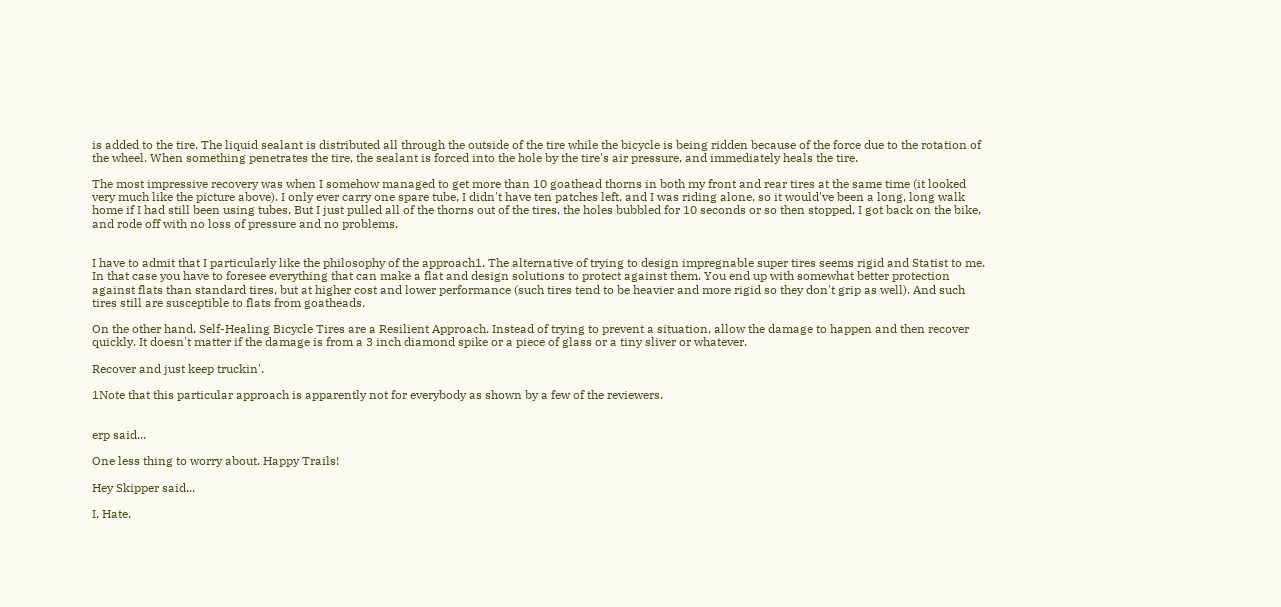is added to the tire. The liquid sealant is distributed all through the outside of the tire while the bicycle is being ridden because of the force due to the rotation of the wheel. When something penetrates the tire, the sealant is forced into the hole by the tire's air pressure, and immediately heals the tire.

The most impressive recovery was when I somehow managed to get more than 10 goathead thorns in both my front and rear tires at the same time (it looked very much like the picture above). I only ever carry one spare tube, I didn't have ten patches left, and I was riding alone, so it would've been a long, long walk home if I had still been using tubes. But I just pulled all of the thorns out of the tires, the holes bubbled for 10 seconds or so then stopped, I got back on the bike, and rode off with no loss of pressure and no problems.


I have to admit that I particularly like the philosophy of the approach1. The alternative of trying to design impregnable super tires seems rigid and Statist to me. In that case you have to foresee everything that can make a flat and design solutions to protect against them. You end up with somewhat better protection against flats than standard tires, but at higher cost and lower performance (such tires tend to be heavier and more rigid so they don't grip as well). And such tires still are susceptible to flats from goatheads.

On the other hand, Self-Healing Bicycle Tires are a Resilient Approach. Instead of trying to prevent a situation, allow the damage to happen and then recover quickly. It doesn't matter if the damage is from a 3 inch diamond spike or a piece of glass or a tiny sliver or whatever.

Recover and just keep truckin'.

1Note that this particular approach is apparently not for everybody as shown by a few of the reviewers.


erp said...

One less thing to worry about. Happy Trails!

Hey Skipper said...

I. Hate.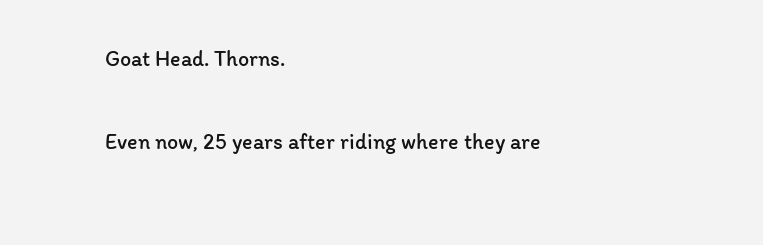Goat Head. Thorns.

Even now, 25 years after riding where they are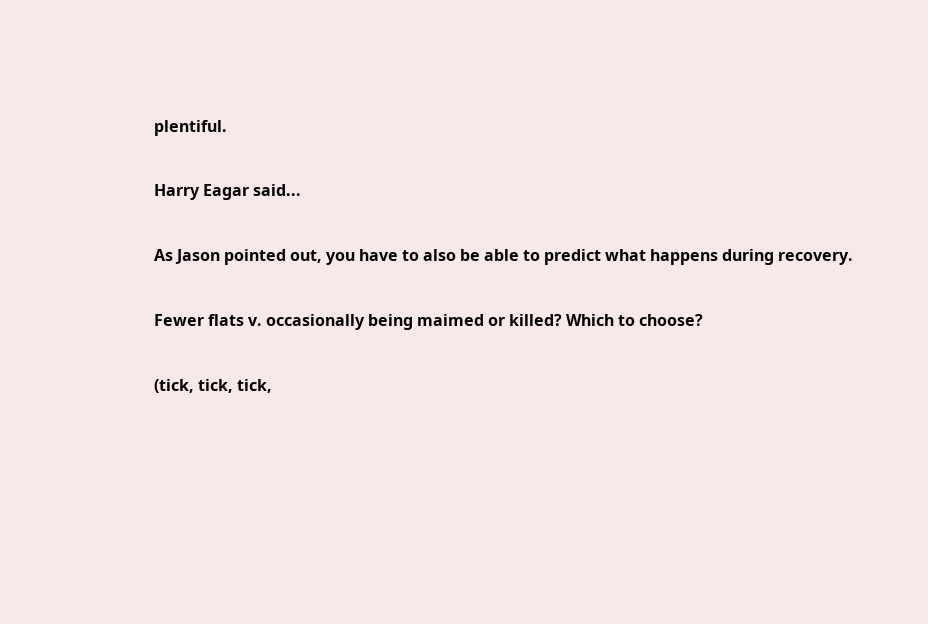plentiful.

Harry Eagar said...

As Jason pointed out, you have to also be able to predict what happens during recovery.

Fewer flats v. occasionally being maimed or killed? Which to choose?

(tick, tick, tick,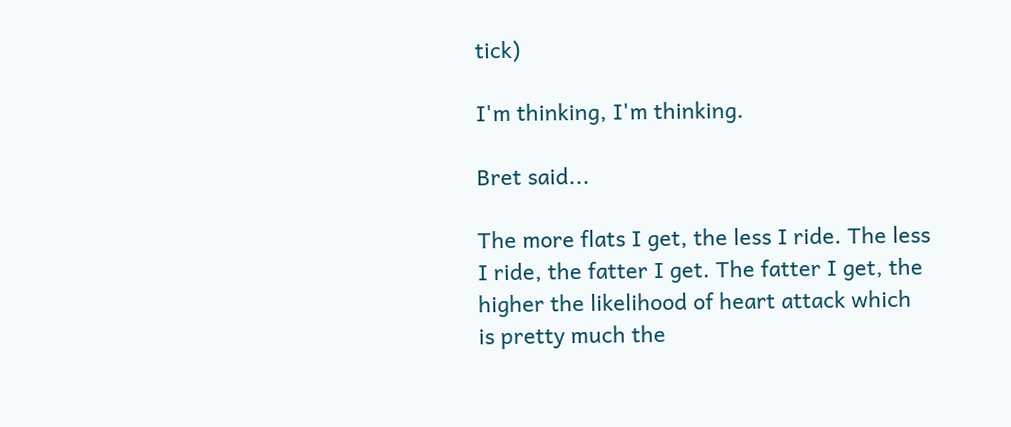tick)

I'm thinking, I'm thinking.

Bret said...

The more flats I get, the less I ride. The less I ride, the fatter I get. The fatter I get, the higher the likelihood of heart attack which is pretty much the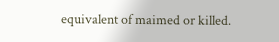equivalent of maimed or killed.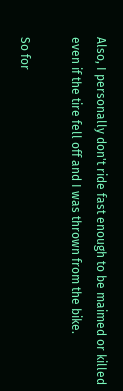Also, I personally don't ride fast enough to be maimed or killed even if the tire fell off and I was thrown from the bike.

So for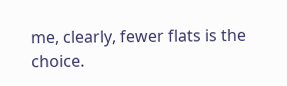me, clearly, fewer flats is the choice.